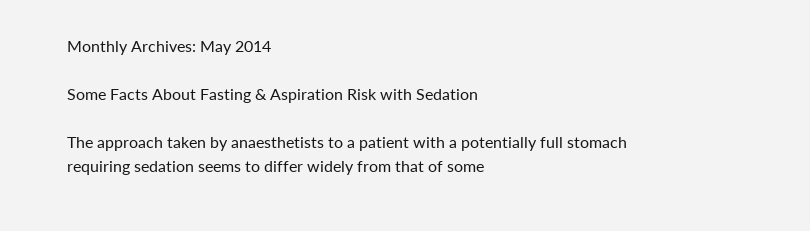Monthly Archives: May 2014

Some Facts About Fasting & Aspiration Risk with Sedation

The approach taken by anaesthetists to a patient with a potentially full stomach requiring sedation seems to differ widely from that of some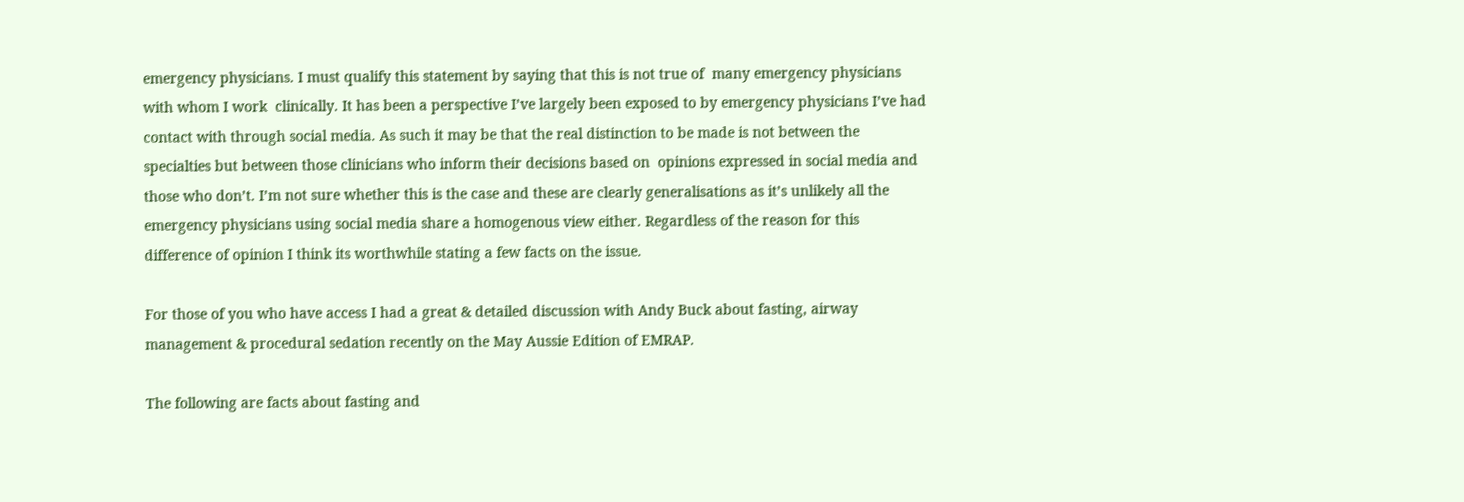emergency physicians. I must qualify this statement by saying that this is not true of  many emergency physicians with whom I work  clinically. It has been a perspective I’ve largely been exposed to by emergency physicians I’ve had contact with through social media. As such it may be that the real distinction to be made is not between the specialties but between those clinicians who inform their decisions based on  opinions expressed in social media and those who don’t. I’m not sure whether this is the case and these are clearly generalisations as it’s unlikely all the emergency physicians using social media share a homogenous view either. Regardless of the reason for this difference of opinion I think its worthwhile stating a few facts on the issue.

For those of you who have access I had a great & detailed discussion with Andy Buck about fasting, airway management & procedural sedation recently on the May Aussie Edition of EMRAP.

The following are facts about fasting and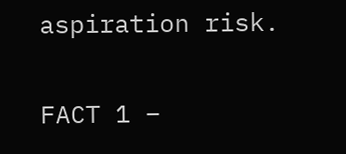aspiration risk.

FACT 1 –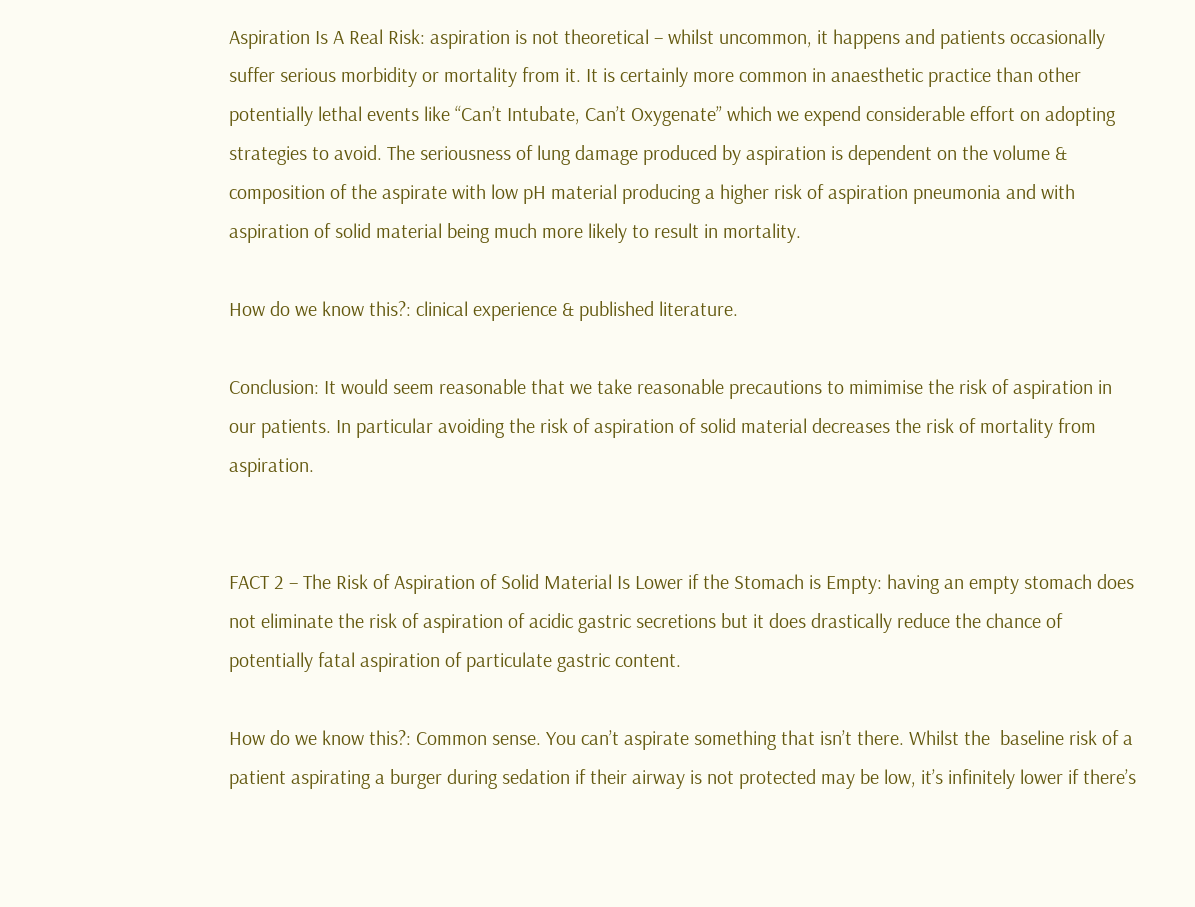Aspiration Is A Real Risk: aspiration is not theoretical – whilst uncommon, it happens and patients occasionally suffer serious morbidity or mortality from it. It is certainly more common in anaesthetic practice than other potentially lethal events like “Can’t Intubate, Can’t Oxygenate” which we expend considerable effort on adopting strategies to avoid. The seriousness of lung damage produced by aspiration is dependent on the volume & composition of the aspirate with low pH material producing a higher risk of aspiration pneumonia and with aspiration of solid material being much more likely to result in mortality.

How do we know this?: clinical experience & published literature.

Conclusion: It would seem reasonable that we take reasonable precautions to mimimise the risk of aspiration in our patients. In particular avoiding the risk of aspiration of solid material decreases the risk of mortality from aspiration.


FACT 2 – The Risk of Aspiration of Solid Material Is Lower if the Stomach is Empty: having an empty stomach does not eliminate the risk of aspiration of acidic gastric secretions but it does drastically reduce the chance of potentially fatal aspiration of particulate gastric content.

How do we know this?: Common sense. You can’t aspirate something that isn’t there. Whilst the  baseline risk of a patient aspirating a burger during sedation if their airway is not protected may be low, it’s infinitely lower if there’s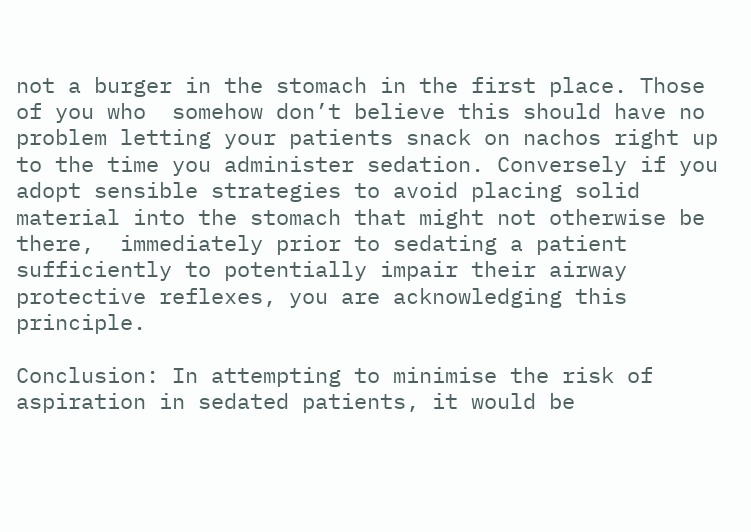not a burger in the stomach in the first place. Those of you who  somehow don’t believe this should have no problem letting your patients snack on nachos right up to the time you administer sedation. Conversely if you adopt sensible strategies to avoid placing solid material into the stomach that might not otherwise be there,  immediately prior to sedating a patient sufficiently to potentially impair their airway protective reflexes, you are acknowledging this principle.

Conclusion: In attempting to minimise the risk of aspiration in sedated patients, it would be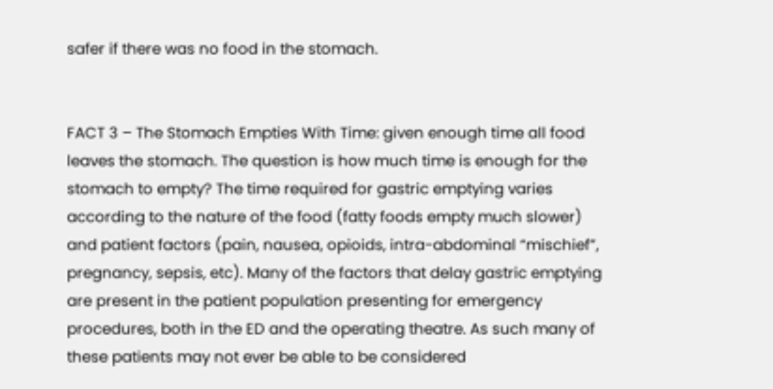safer if there was no food in the stomach.


FACT 3 – The Stomach Empties With Time: given enough time all food leaves the stomach. The question is how much time is enough for the stomach to empty? The time required for gastric emptying varies according to the nature of the food (fatty foods empty much slower) and patient factors (pain, nausea, opioids, intra-abdominal “mischief”, pregnancy, sepsis, etc). Many of the factors that delay gastric emptying are present in the patient population presenting for emergency procedures, both in the ED and the operating theatre. As such many of these patients may not ever be able to be considered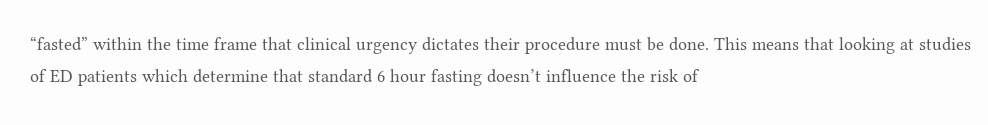“fasted” within the time frame that clinical urgency dictates their procedure must be done. This means that looking at studies of ED patients which determine that standard 6 hour fasting doesn’t influence the risk of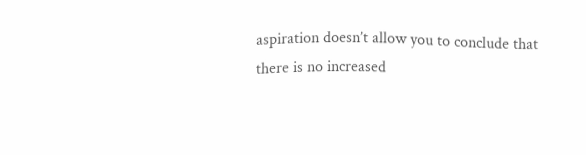aspiration doesn’t allow you to conclude that there is no increased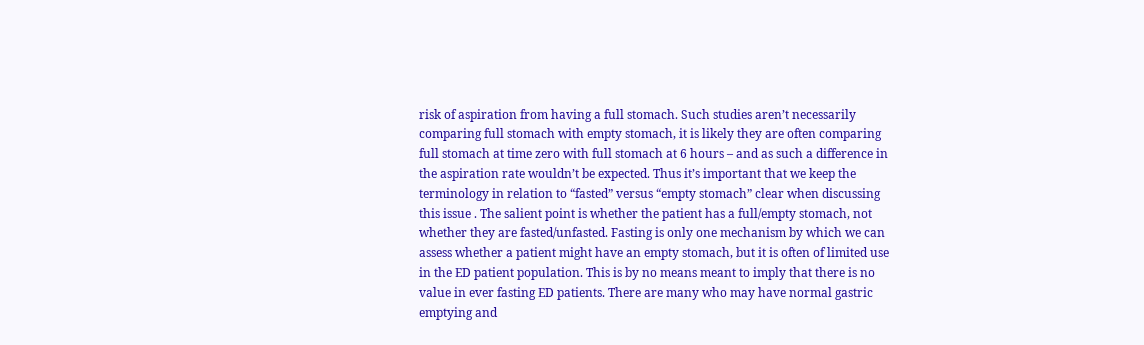risk of aspiration from having a full stomach. Such studies aren’t necessarily comparing full stomach with empty stomach, it is likely they are often comparing full stomach at time zero with full stomach at 6 hours – and as such a difference in the aspiration rate wouldn’t be expected. Thus it’s important that we keep the terminology in relation to “fasted” versus “empty stomach” clear when discussing this issue . The salient point is whether the patient has a full/empty stomach, not whether they are fasted/unfasted. Fasting is only one mechanism by which we can assess whether a patient might have an empty stomach, but it is often of limited use in the ED patient population. This is by no means meant to imply that there is no value in ever fasting ED patients. There are many who may have normal gastric emptying and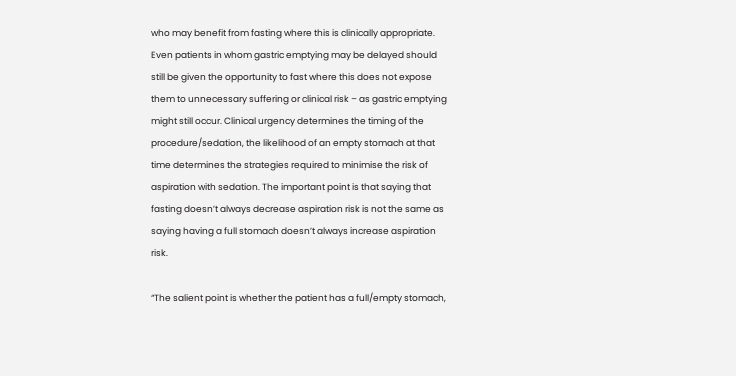who may benefit from fasting where this is clinically appropriate. Even patients in whom gastric emptying may be delayed should still be given the opportunity to fast where this does not expose them to unnecessary suffering or clinical risk – as gastric emptying might still occur. Clinical urgency determines the timing of the procedure/sedation, the likelihood of an empty stomach at that time determines the strategies required to minimise the risk of aspiration with sedation. The important point is that saying that fasting doesn’t always decrease aspiration risk is not the same as saying having a full stomach doesn’t always increase aspiration risk.

“The salient point is whether the patient has a full/empty stomach,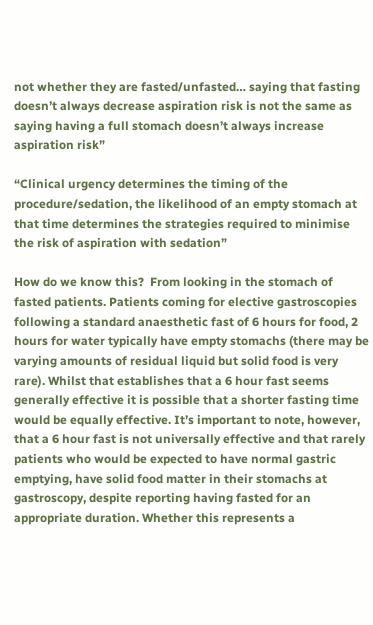not whether they are fasted/unfasted… saying that fasting doesn’t always decrease aspiration risk is not the same as saying having a full stomach doesn’t always increase aspiration risk”

“Clinical urgency determines the timing of the procedure/sedation, the likelihood of an empty stomach at that time determines the strategies required to minimise the risk of aspiration with sedation”

How do we know this?  From looking in the stomach of fasted patients. Patients coming for elective gastroscopies following a standard anaesthetic fast of 6 hours for food, 2 hours for water typically have empty stomachs (there may be varying amounts of residual liquid but solid food is very rare). Whilst that establishes that a 6 hour fast seems generally effective it is possible that a shorter fasting time would be equally effective. It’s important to note, however, that a 6 hour fast is not universally effective and that rarely patients who would be expected to have normal gastric emptying, have solid food matter in their stomachs at gastroscopy, despite reporting having fasted for an appropriate duration. Whether this represents a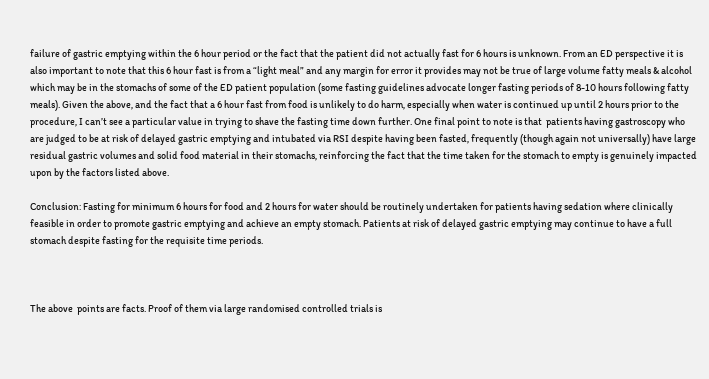failure of gastric emptying within the 6 hour period or the fact that the patient did not actually fast for 6 hours is unknown. From an ED perspective it is also important to note that this 6 hour fast is from a “light meal” and any margin for error it provides may not be true of large volume fatty meals & alcohol which may be in the stomachs of some of the ED patient population (some fasting guidelines advocate longer fasting periods of 8-10 hours following fatty meals). Given the above, and the fact that a 6 hour fast from food is unlikely to do harm, especially when water is continued up until 2 hours prior to the procedure, I can’t see a particular value in trying to shave the fasting time down further. One final point to note is that  patients having gastroscopy who are judged to be at risk of delayed gastric emptying and intubated via RSI despite having been fasted, frequently (though again not universally) have large residual gastric volumes and solid food material in their stomachs, reinforcing the fact that the time taken for the stomach to empty is genuinely impacted upon by the factors listed above.

Conclusion: Fasting for minimum 6 hours for food and 2 hours for water should be routinely undertaken for patients having sedation where clinically feasible in order to promote gastric emptying and achieve an empty stomach. Patients at risk of delayed gastric emptying may continue to have a full stomach despite fasting for the requisite time periods.



The above  points are facts. Proof of them via large randomised controlled trials is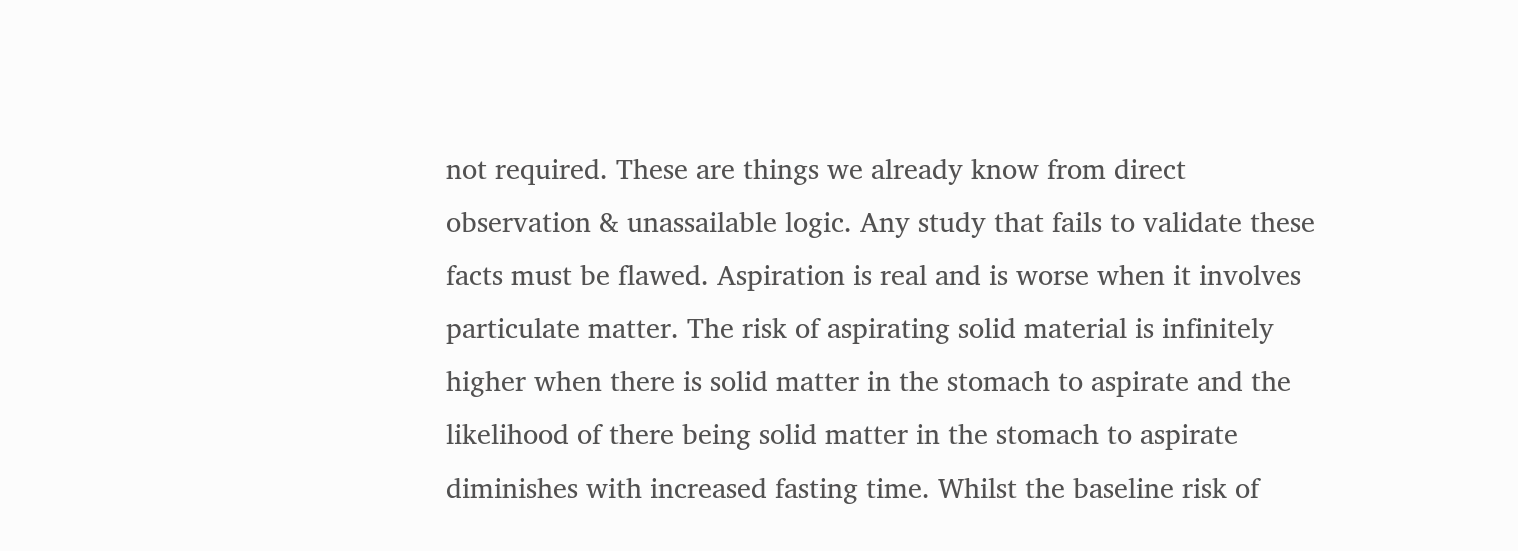not required. These are things we already know from direct observation & unassailable logic. Any study that fails to validate these facts must be flawed. Aspiration is real and is worse when it involves particulate matter. The risk of aspirating solid material is infinitely higher when there is solid matter in the stomach to aspirate and the likelihood of there being solid matter in the stomach to aspirate diminishes with increased fasting time. Whilst the baseline risk of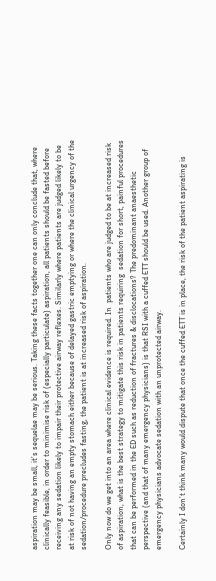aspiration may be small, it’s sequelae may be serious. Taking these facts together one can only conclude that, where clinically feasible, in order to minimise risk of (especially particulate) aspiration, all patients should be fasted before receiving any sedation likely to impair their protective airway reflexes. Similarly where patients are judged likely to be at risk of not having an empty stomach either because of delayed gastric emptying or where the clinical urgency of the sedation/procedure precludes fasting, the patient is at increased risk of aspiration.

Only now do we get into an area where clinical evidence is required. In  patients who are judged to be at increased risk of aspiration, what is the best strategy to mitigate this risk in patients requiring  sedation for short, painful procedures that can be performed in the ED such as reduction of fractures & disclocations? The predominant anaesthetic perspective (and that of many emergency physicians) is that RSI with a cuffed ETT should be used. Another group of emergency physicians advocate sedation with an unprotected airway.

Certainly I don’t think many would dispute that once the cuffed ETT is in place, the risk of the patient aspirating is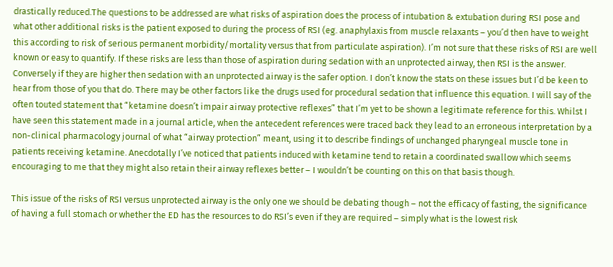drastically reduced.The questions to be addressed are what risks of aspiration does the process of intubation & extubation during RSI pose and what other additional risks is the patient exposed to during the process of RSI (eg. anaphylaxis from muscle relaxants – you’d then have to weight this according to risk of serious permanent morbidity/mortality versus that from particulate aspiration). I’m not sure that these risks of RSI are well known or easy to quantify. If these risks are less than those of aspiration during sedation with an unprotected airway, then RSI is the answer. Conversely if they are higher then sedation with an unprotected airway is the safer option. I don’t know the stats on these issues but I’d be keen to hear from those of you that do. There may be other factors like the drugs used for procedural sedation that influence this equation. I will say of the often touted statement that “ketamine doesn’t impair airway protective reflexes” that I’m yet to be shown a legitimate reference for this. Whilst I have seen this statement made in a journal article, when the antecedent references were traced back they lead to an erroneous interpretation by a non-clinical pharmacology journal of what “airway protection” meant, using it to describe findings of unchanged pharyngeal muscle tone in patients receiving ketamine. Anecdotally I’ve noticed that patients induced with ketamine tend to retain a coordinated swallow which seems encouraging to me that they might also retain their airway reflexes better – I wouldn’t be counting on this on that basis though.

This issue of the risks of RSI versus unprotected airway is the only one we should be debating though – not the efficacy of fasting, the significance of having a full stomach or whether the ED has the resources to do RSI’s even if they are required – simply what is the lowest risk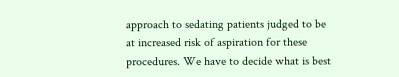approach to sedating patients judged to be at increased risk of aspiration for these procedures. We have to decide what is best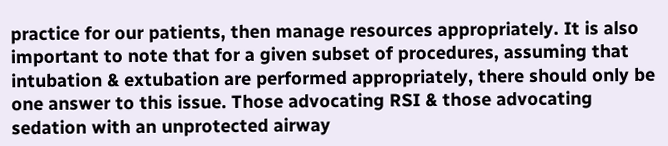practice for our patients, then manage resources appropriately. It is also important to note that for a given subset of procedures, assuming that intubation & extubation are performed appropriately, there should only be one answer to this issue. Those advocating RSI & those advocating sedation with an unprotected airway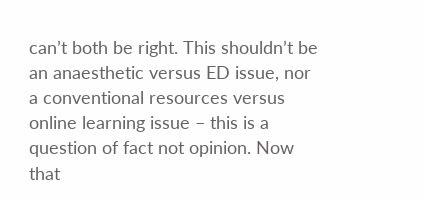can’t both be right. This shouldn’t be an anaesthetic versus ED issue, nor a conventional resources versus online learning issue – this is a question of fact not opinion. Now that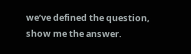we’ve defined the question, show me the answer.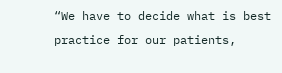“We have to decide what is best practice for our patients,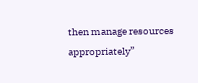then manage resources appropriately”